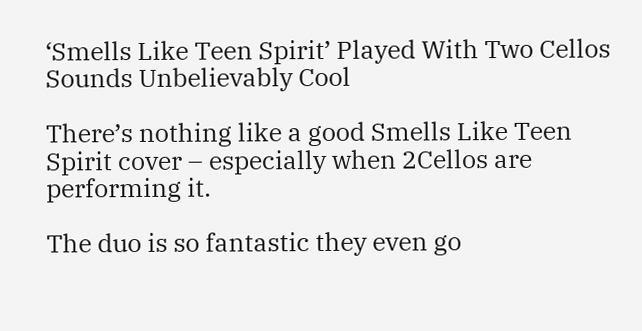‘Smells Like Teen Spirit’ Played With Two Cellos Sounds Unbelievably Cool

There’s nothing like a good Smells Like Teen Spirit cover – especially when 2Cellos are performing it.

The duo is so fantastic they even go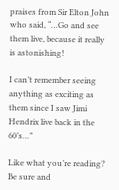praises from Sir Elton John who said, “…Go and see them live, because it really is astonishing!

I can’t remember seeing anything as exciting as them since I saw Jimi Hendrix live back in the 60’s…”

Like what you’re reading? Be sure and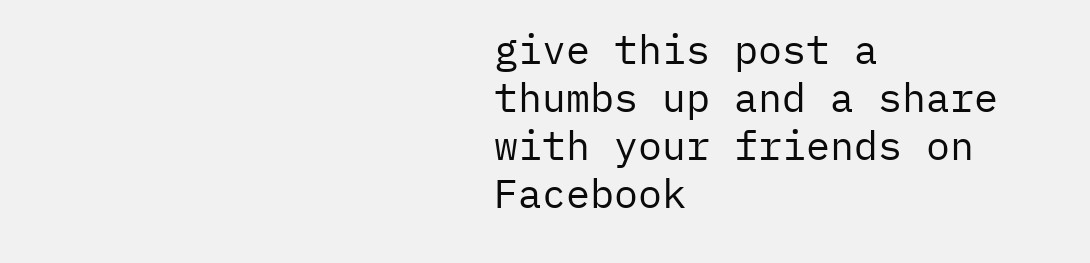give this post a thumbs up and a share with your friends on Facebook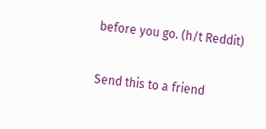before you go. (h/t Reddit)

Send this to a friend